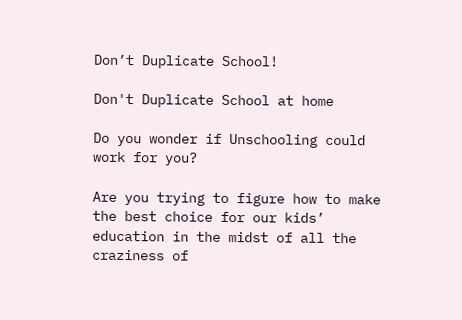Don’t Duplicate School!

Don't Duplicate School at home

Do you wonder if Unschooling could work for you?

Are you trying to figure how to make the best choice for our kids’ education in the midst of all the craziness of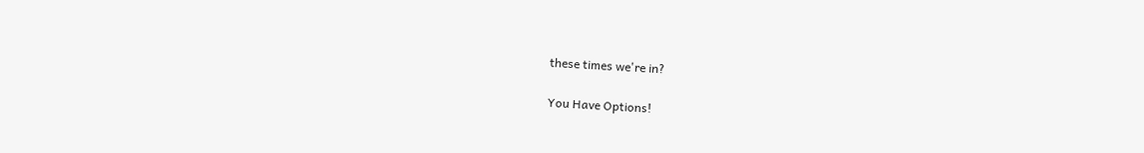these times we're in?

You Have Options!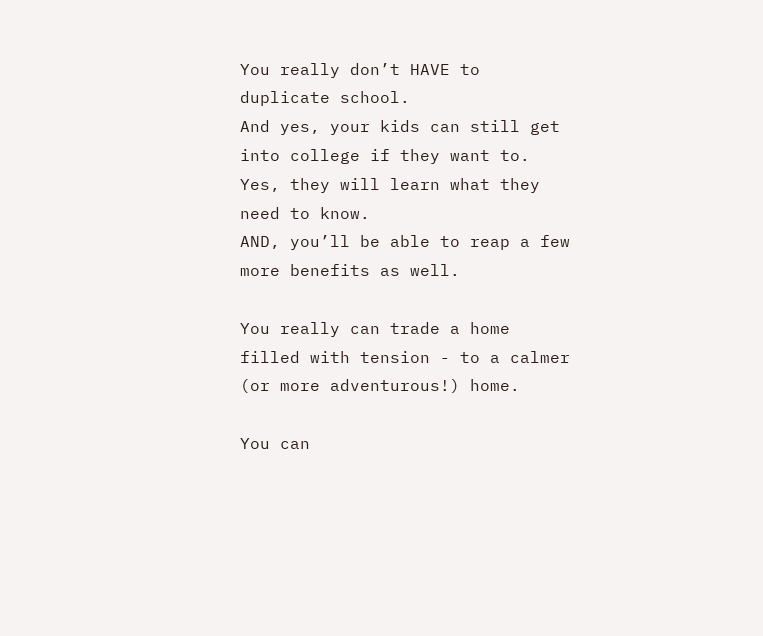You really don’t HAVE to duplicate school.
And yes, your kids can still get into college if they want to.
Yes, they will learn what they need to know.
AND, you’ll be able to reap a few more benefits as well.

You really can trade a home filled with tension - to a calmer (or more adventurous!) home.

You can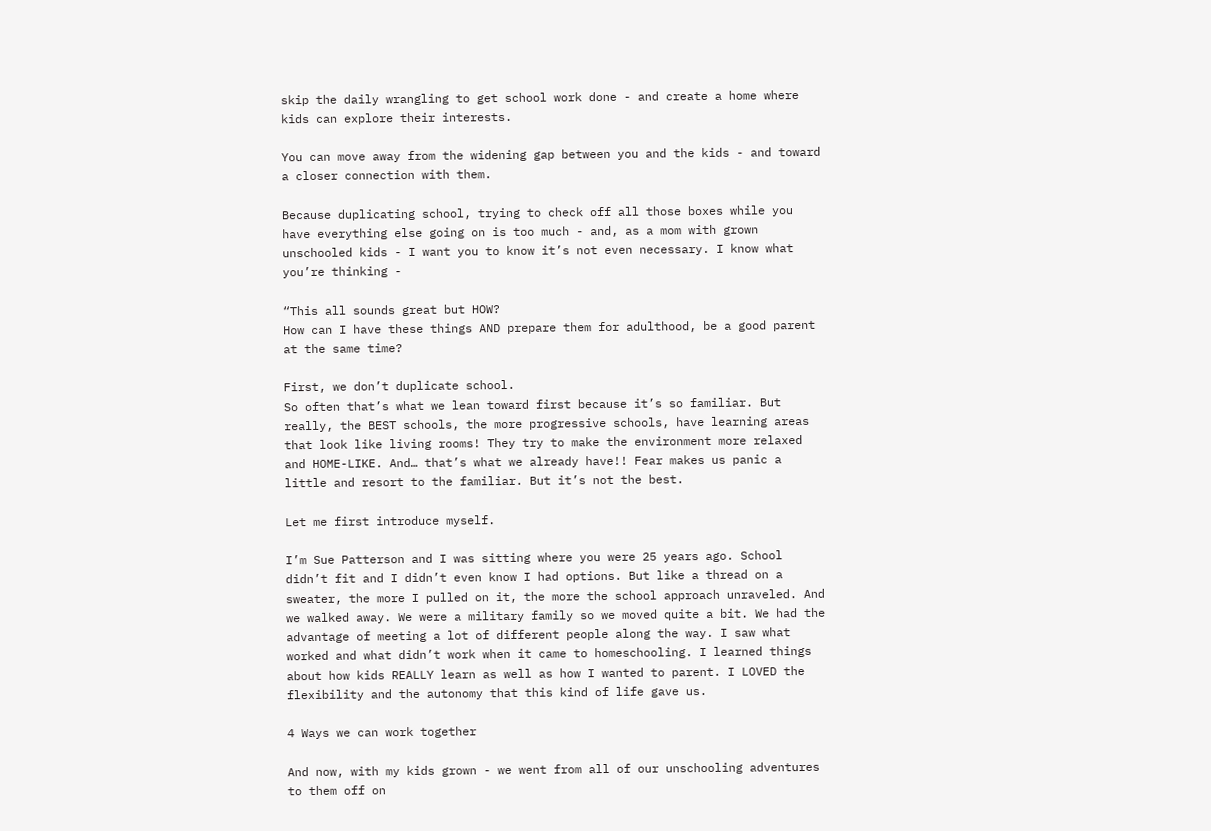skip the daily wrangling to get school work done - and create a home where kids can explore their interests.

You can move away from the widening gap between you and the kids - and toward a closer connection with them.

Because duplicating school, trying to check off all those boxes while you have everything else going on is too much - and, as a mom with grown unschooled kids - I want you to know it’s not even necessary. I know what you’re thinking -

“This all sounds great but HOW?
How can I have these things AND prepare them for adulthood, be a good parent at the same time?

First, we don’t duplicate school.
So often that’s what we lean toward first because it’s so familiar. But really, the BEST schools, the more progressive schools, have learning areas that look like living rooms! They try to make the environment more relaxed and HOME-LIKE. And… that’s what we already have!! Fear makes us panic a little and resort to the familiar. But it’s not the best.

Let me first introduce myself.

I’m Sue Patterson and I was sitting where you were 25 years ago. School didn’t fit and I didn’t even know I had options. But like a thread on a sweater, the more I pulled on it, the more the school approach unraveled. And we walked away. We were a military family so we moved quite a bit. We had the advantage of meeting a lot of different people along the way. I saw what worked and what didn’t work when it came to homeschooling. I learned things about how kids REALLY learn as well as how I wanted to parent. I LOVED the flexibility and the autonomy that this kind of life gave us.

4 Ways we can work together

And now, with my kids grown - we went from all of our unschooling adventures to them off on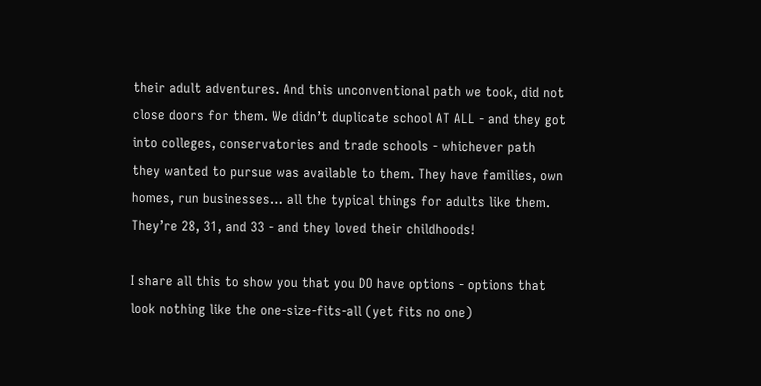their adult adventures. And this unconventional path we took, did not close doors for them. We didn’t duplicate school AT ALL - and they got into colleges, conservatories and trade schools - whichever path they wanted to pursue was available to them. They have families, own homes, run businesses… all the typical things for adults like them. They’re 28, 31, and 33 - and they loved their childhoods!

I share all this to show you that you DO have options - options that look nothing like the one-size-fits-all (yet fits no one)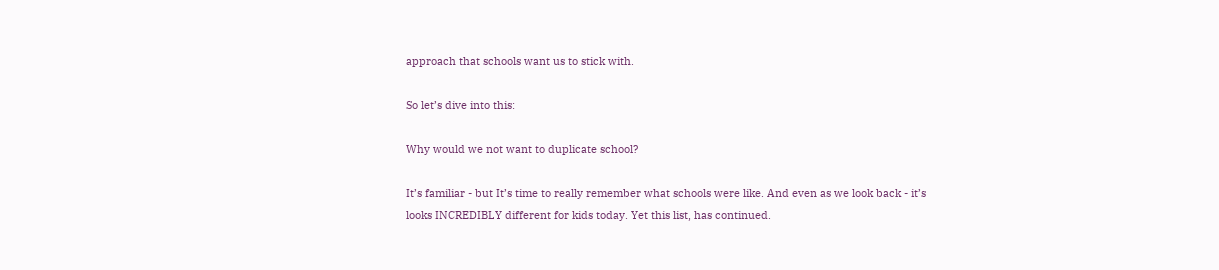approach that schools want us to stick with.

So let’s dive into this:

Why would we not want to duplicate school?

It’s familiar - but It’s time to really remember what schools were like. And even as we look back - it’s looks INCREDIBLY different for kids today. Yet this list, has continued.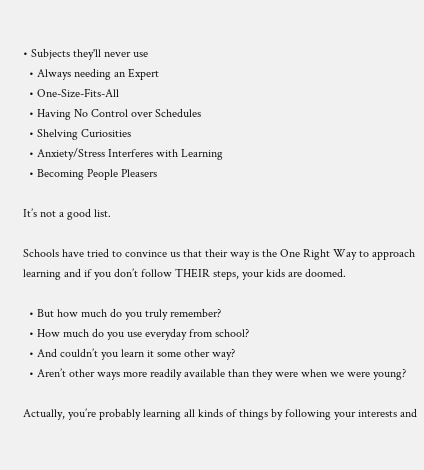• Subjects they'll never use
  • Always needing an Expert
  • One-Size-Fits-All
  • Having No Control over Schedules
  • Shelving Curiosities
  • Anxiety/Stress Interferes with Learning
  • Becoming People Pleasers

It’s not a good list.

Schools have tried to convince us that their way is the One Right Way to approach learning and if you don’t follow THEIR steps, your kids are doomed.

  • But how much do you truly remember?
  • How much do you use everyday from school?
  • And couldn’t you learn it some other way?
  • Aren’t other ways more readily available than they were when we were young?

Actually, you’re probably learning all kinds of things by following your interests and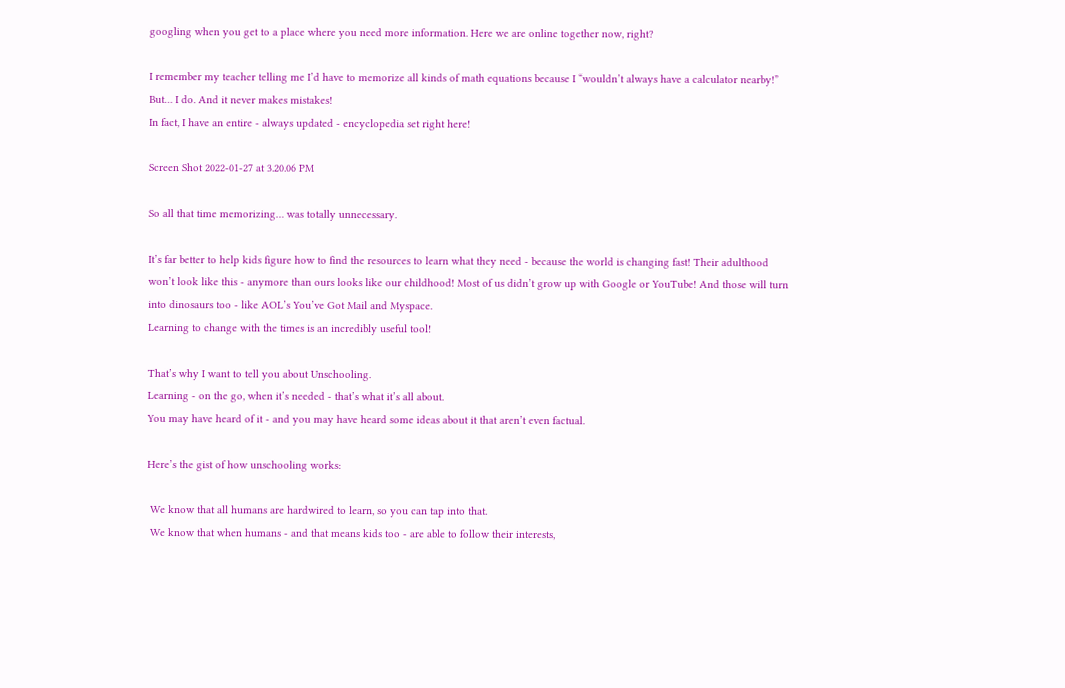googling when you get to a place where you need more information. Here we are online together now, right?

I remember my teacher telling me I’d have to memorize all kinds of math equations because I “wouldn’t always have a calculator nearby!” But… I do. And it never makes mistakes!
In fact, I have an entire - always updated - encyclopedia set right here!

Screen Shot 2022-01-27 at 3.20.06 PM

So all that time memorizing… was totally unnecessary.

It’s far better to help kids figure how to find the resources to learn what they need - because the world is changing fast! Their adulthood won’t look like this - anymore than ours looks like our childhood! Most of us didn’t grow up with Google or YouTube! And those will turn into dinosaurs too - like AOL’s You’ve Got Mail and Myspace.
Learning to change with the times is an incredibly useful tool!

That’s why I want to tell you about Unschooling.
Learning - on the go, when it’s needed - that’s what it’s all about.
You may have heard of it - and you may have heard some ideas about it that aren’t even factual.

Here’s the gist of how unschooling works:

 We know that all humans are hardwired to learn, so you can tap into that.
 We know that when humans - and that means kids too - are able to follow their interests,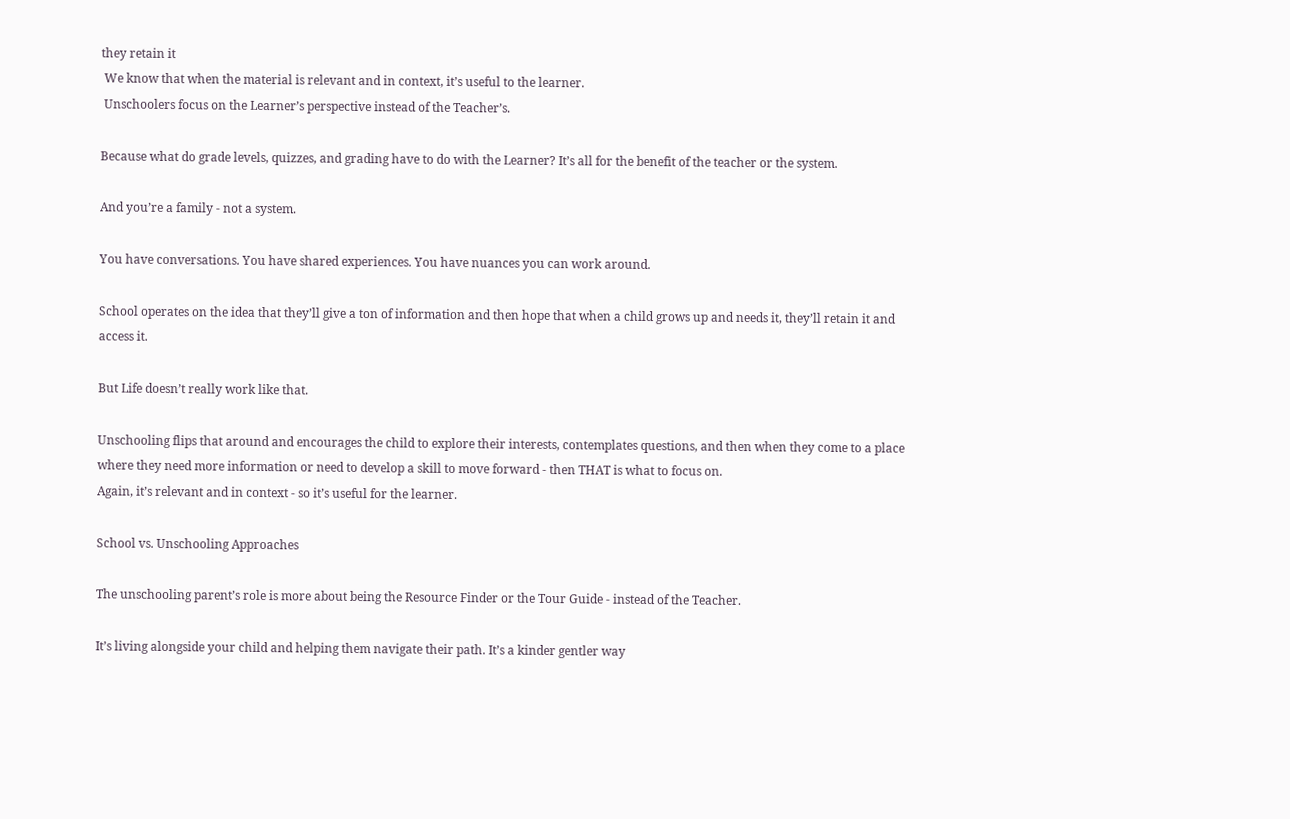they retain it
 We know that when the material is relevant and in context, it’s useful to the learner.
 Unschoolers focus on the Learner’s perspective instead of the Teacher’s.

Because what do grade levels, quizzes, and grading have to do with the Learner? It’s all for the benefit of the teacher or the system.

And you’re a family - not a system.

You have conversations. You have shared experiences. You have nuances you can work around.

School operates on the idea that they’ll give a ton of information and then hope that when a child grows up and needs it, they’ll retain it and access it.

But Life doesn’t really work like that.

Unschooling flips that around and encourages the child to explore their interests, contemplates questions, and then when they come to a place where they need more information or need to develop a skill to move forward - then THAT is what to focus on.
Again, it’s relevant and in context - so it’s useful for the learner.

School vs. Unschooling Approaches

The unschooling parent’s role is more about being the Resource Finder or the Tour Guide - instead of the Teacher.

It’s living alongside your child and helping them navigate their path. It’s a kinder gentler way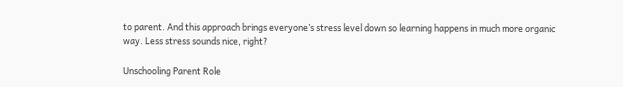to parent. And this approach brings everyone’s stress level down so learning happens in much more organic way. Less stress sounds nice, right?

Unschooling Parent Role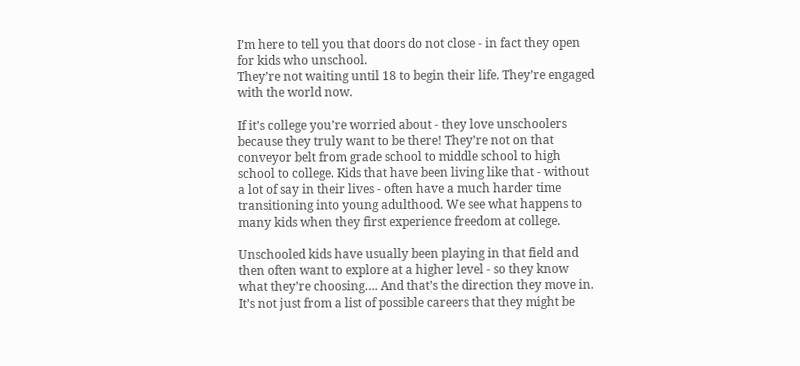I’m here to tell you that doors do not close - in fact they open for kids who unschool.
They’re not waiting until 18 to begin their life. They’re engaged with the world now.

If it’s college you’re worried about - they love unschoolers because they truly want to be there! They’re not on that conveyor belt from grade school to middle school to high school to college. Kids that have been living like that - without a lot of say in their lives - often have a much harder time transitioning into young adulthood. We see what happens to many kids when they first experience freedom at college.

Unschooled kids have usually been playing in that field and then often want to explore at a higher level - so they know what they’re choosing…. And that’s the direction they move in. It’s not just from a list of possible careers that they might be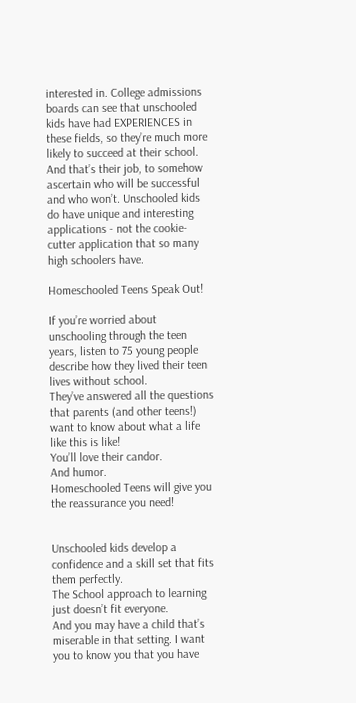interested in. College admissions boards can see that unschooled kids have had EXPERIENCES in these fields, so they’re much more likely to succeed at their school. And that’s their job, to somehow ascertain who will be successful and who won’t. Unschooled kids do have unique and interesting applications - not the cookie-cutter application that so many high schoolers have.

Homeschooled Teens Speak Out!

If you’re worried about unschooling through the teen years, listen to 75 young people describe how they lived their teen lives without school.
They’ve answered all the questions that parents (and other teens!) want to know about what a life like this is like!
You’ll love their candor.
And humor.
Homeschooled Teens will give you the reassurance you need!


Unschooled kids develop a confidence and a skill set that fits them perfectly.
The School approach to learning just doesn’t fit everyone.
And you may have a child that’s miserable in that setting. I want you to know you that you have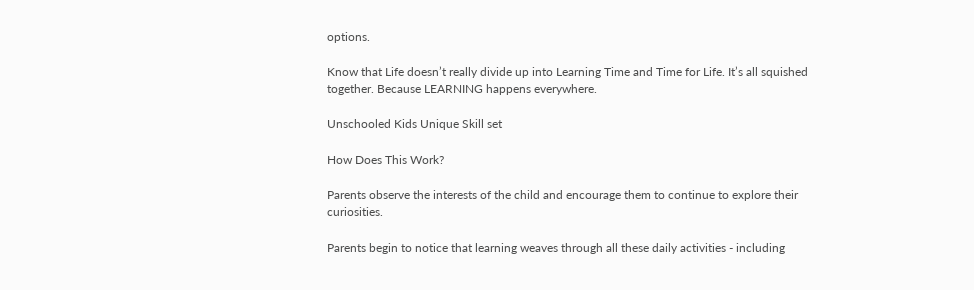options.

Know that Life doesn’t really divide up into Learning Time and Time for Life. It’s all squished together. Because LEARNING happens everywhere.

Unschooled Kids Unique Skill set

How Does This Work?

Parents observe the interests of the child and encourage them to continue to explore their curiosities.

Parents begin to notice that learning weaves through all these daily activities - including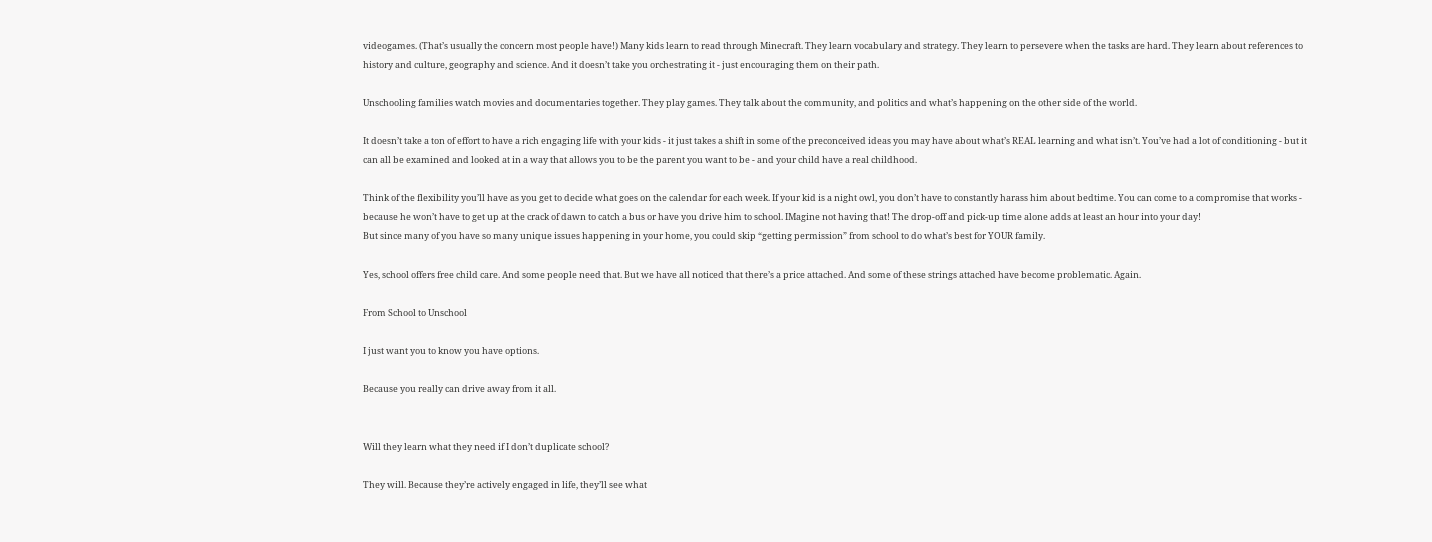videogames. (That’s usually the concern most people have!) Many kids learn to read through Minecraft. They learn vocabulary and strategy. They learn to persevere when the tasks are hard. They learn about references to history and culture, geography and science. And it doesn’t take you orchestrating it - just encouraging them on their path.

Unschooling families watch movies and documentaries together. They play games. They talk about the community, and politics and what’s happening on the other side of the world.

It doesn’t take a ton of effort to have a rich engaging life with your kids - it just takes a shift in some of the preconceived ideas you may have about what’s REAL learning and what isn’t. You’ve had a lot of conditioning - but it can all be examined and looked at in a way that allows you to be the parent you want to be - and your child have a real childhood.

Think of the flexibility you’ll have as you get to decide what goes on the calendar for each week. If your kid is a night owl, you don’t have to constantly harass him about bedtime. You can come to a compromise that works - because he won’t have to get up at the crack of dawn to catch a bus or have you drive him to school. IMagine not having that! The drop-off and pick-up time alone adds at least an hour into your day!
But since many of you have so many unique issues happening in your home, you could skip “getting permission” from school to do what’s best for YOUR family.

Yes, school offers free child care. And some people need that. But we have all noticed that there’s a price attached. And some of these strings attached have become problematic. Again.

From School to Unschool

I just want you to know you have options.

Because you really can drive away from it all.


Will they learn what they need if I don’t duplicate school?

They will. Because they’re actively engaged in life, they’ll see what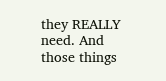they REALLY need. And those things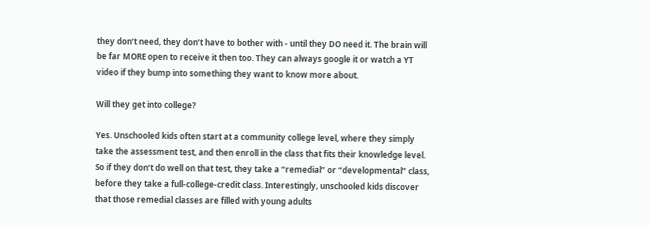they don’t need, they don’t have to bother with - until they DO need it. The brain will be far MORE open to receive it then too. They can always google it or watch a YT video if they bump into something they want to know more about.

Will they get into college?

Yes. Unschooled kids often start at a community college level, where they simply take the assessment test, and then enroll in the class that fits their knowledge level. So if they don’t do well on that test, they take a “remedial” or “developmental” class, before they take a full-college-credit class. Interestingly, unschooled kids discover that those remedial classes are filled with young adults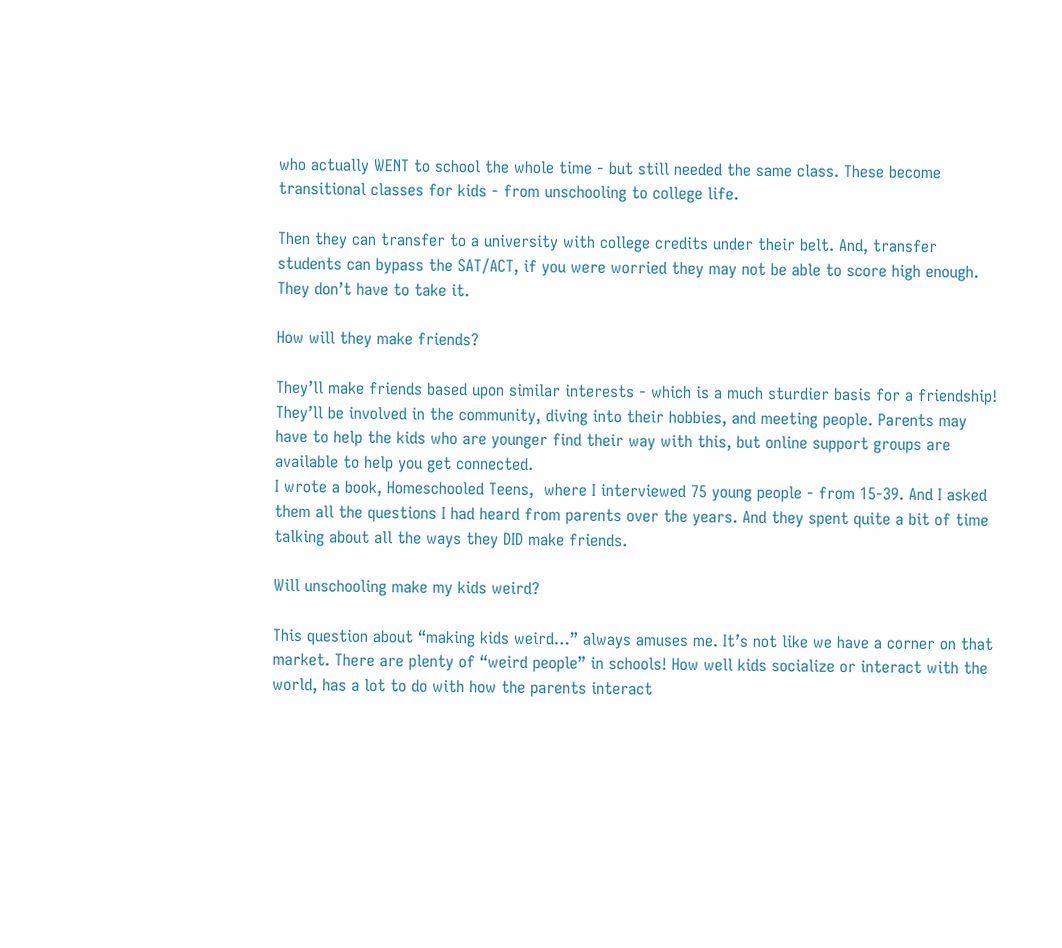who actually WENT to school the whole time - but still needed the same class. These become transitional classes for kids - from unschooling to college life.

Then they can transfer to a university with college credits under their belt. And, transfer students can bypass the SAT/ACT, if you were worried they may not be able to score high enough. They don’t have to take it.

How will they make friends?

They’ll make friends based upon similar interests - which is a much sturdier basis for a friendship! They’ll be involved in the community, diving into their hobbies, and meeting people. Parents may have to help the kids who are younger find their way with this, but online support groups are available to help you get connected.
I wrote a book, Homeschooled Teens,  where I interviewed 75 young people - from 15-39. And I asked them all the questions I had heard from parents over the years. And they spent quite a bit of time talking about all the ways they DID make friends.

Will unschooling make my kids weird?

This question about “making kids weird…” always amuses me. It’s not like we have a corner on that market. There are plenty of “weird people” in schools! How well kids socialize or interact with the world, has a lot to do with how the parents interact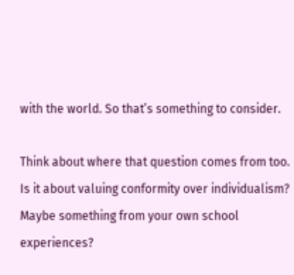with the world. So that’s something to consider.

Think about where that question comes from too.
Is it about valuing conformity over individualism?
Maybe something from your own school experiences?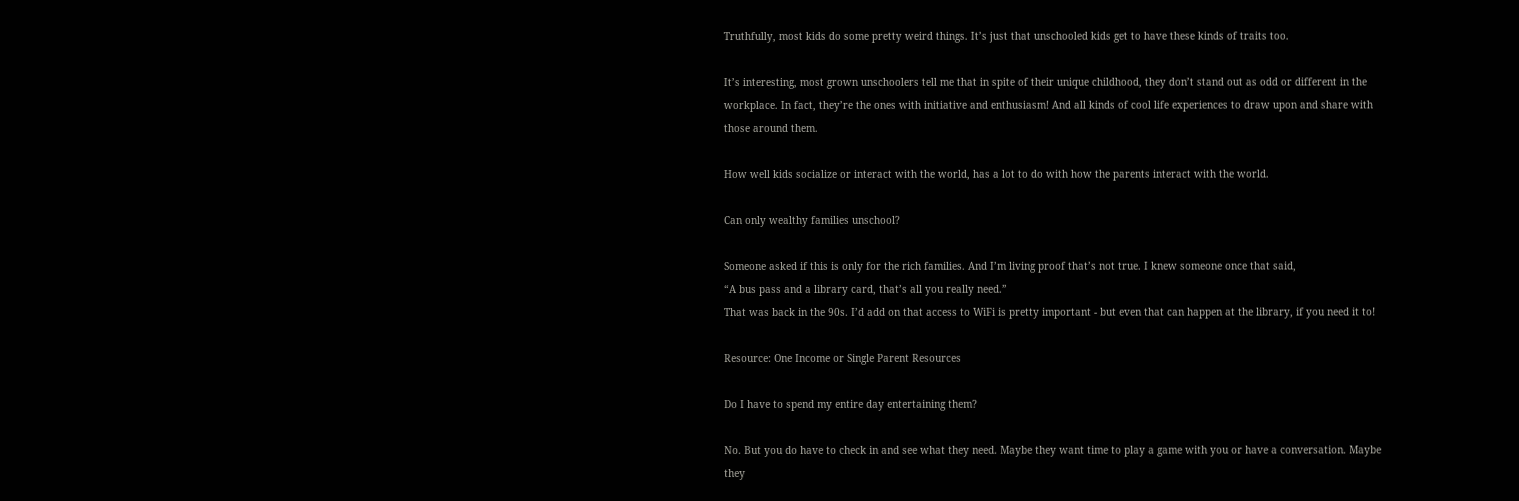Truthfully, most kids do some pretty weird things. It’s just that unschooled kids get to have these kinds of traits too.

It’s interesting, most grown unschoolers tell me that in spite of their unique childhood, they don’t stand out as odd or different in the workplace. In fact, they’re the ones with initiative and enthusiasm! And all kinds of cool life experiences to draw upon and share with those around them.

How well kids socialize or interact with the world, has a lot to do with how the parents interact with the world.

Can only wealthy families unschool?

Someone asked if this is only for the rich families. And I’m living proof that’s not true. I knew someone once that said,
“A bus pass and a library card, that’s all you really need.”
That was back in the 90s. I’d add on that access to WiFi is pretty important - but even that can happen at the library, if you need it to!

Resource: One Income or Single Parent Resources

Do I have to spend my entire day entertaining them?

No. But you do have to check in and see what they need. Maybe they want time to play a game with you or have a conversation. Maybe they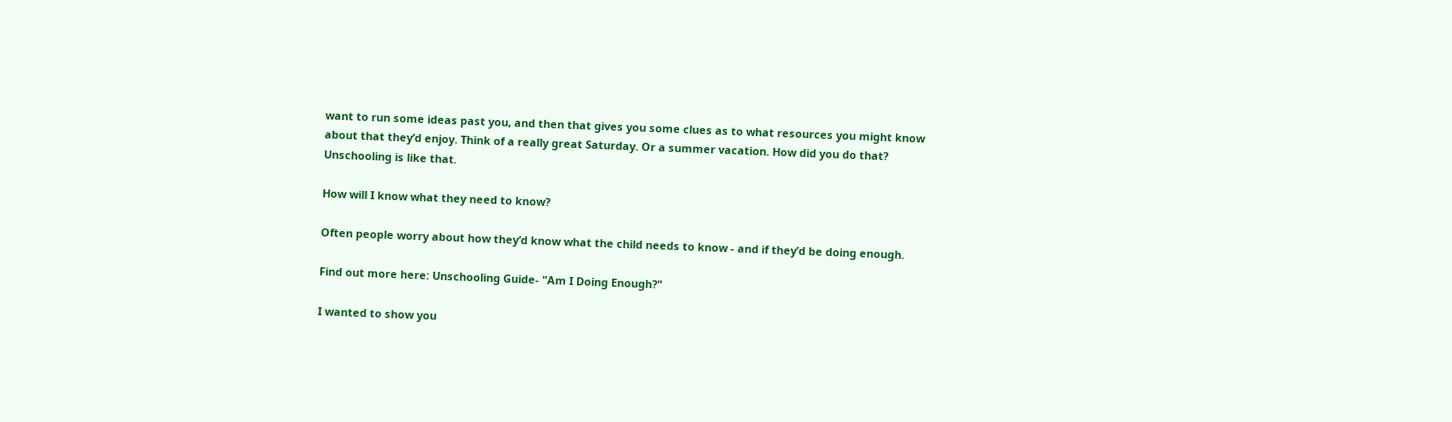want to run some ideas past you, and then that gives you some clues as to what resources you might know about that they’d enjoy. Think of a really great Saturday. Or a summer vacation. How did you do that? Unschooling is like that.

How will I know what they need to know?

Often people worry about how they’d know what the child needs to know - and if they’d be doing enough.

Find out more here: Unschooling Guide- "Am I Doing Enough?"

I wanted to show you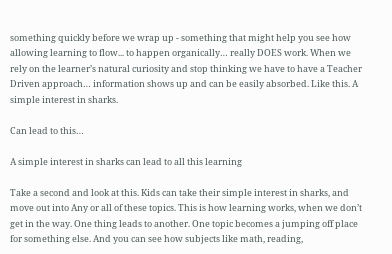something quickly before we wrap up - something that might help you see how allowing learning to flow... to happen organically… really DOES work. When we rely on the learner’s natural curiosity and stop thinking we have to have a Teacher Driven approach… information shows up and can be easily absorbed. Like this. A simple interest in sharks.

Can lead to this…

A simple interest in sharks can lead to all this learning

Take a second and look at this. Kids can take their simple interest in sharks, and move out into Any or all of these topics. This is how learning works, when we don’t get in the way. One thing leads to another. One topic becomes a jumping off place for something else. And you can see how subjects like math, reading,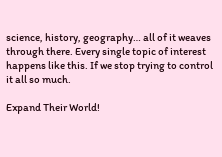science, history, geography… all of it weaves through there. Every single topic of interest happens like this. If we stop trying to control it all so much.

Expand Their World!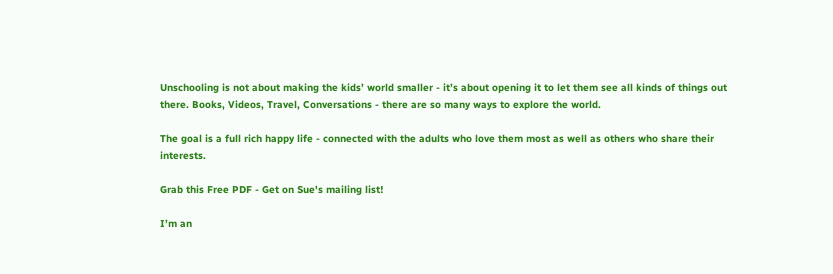Unschooling is not about making the kids’ world smaller - it’s about opening it to let them see all kinds of things out there. Books, Videos, Travel, Conversations - there are so many ways to explore the world.

The goal is a full rich happy life - connected with the adults who love them most as well as others who share their interests.

Grab this Free PDF - Get on Sue's mailing list!

I’m an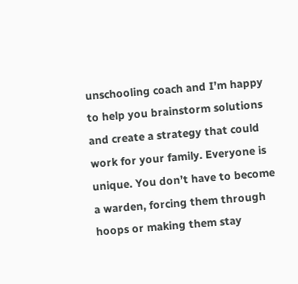unschooling coach and I’m happy to help you brainstorm solutions and create a strategy that could work for your family. Everyone is unique. You don’t have to become a warden, forcing them through hoops or making them stay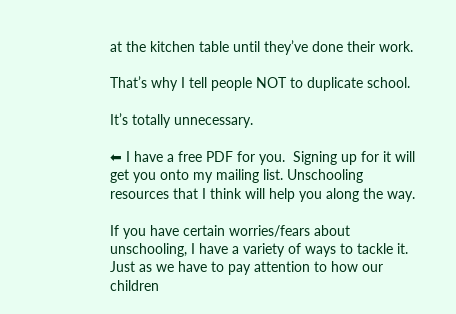at the kitchen table until they’ve done their work.

That’s why I tell people NOT to duplicate school.

It’s totally unnecessary.

⬅ I have a free PDF for you.  Signing up for it will get you onto my mailing list. Unschooling resources that I think will help you along the way.

If you have certain worries/fears about unschooling, I have a variety of ways to tackle it. Just as we have to pay attention to how our children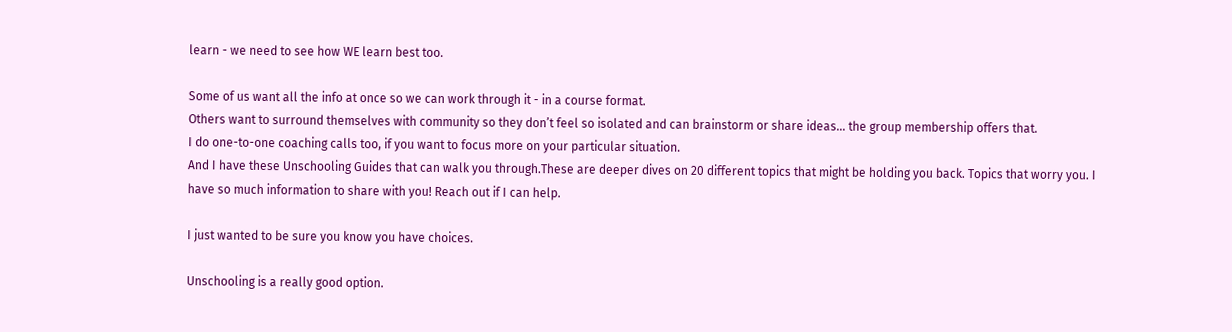learn - we need to see how WE learn best too.

Some of us want all the info at once so we can work through it - in a course format.
Others want to surround themselves with community so they don’t feel so isolated and can brainstorm or share ideas… the group membership offers that.
I do one-to-one coaching calls too, if you want to focus more on your particular situation.
And I have these Unschooling Guides that can walk you through.These are deeper dives on 20 different topics that might be holding you back. Topics that worry you. I have so much information to share with you! Reach out if I can help.

I just wanted to be sure you know you have choices.

Unschooling is a really good option.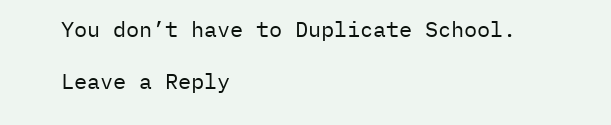You don’t have to Duplicate School.

Leave a Reply